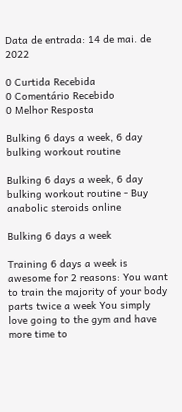Data de entrada: 14 de mai. de 2022

0 Curtida Recebida
0 Comentário Recebido
0 Melhor Resposta

Bulking 6 days a week, 6 day bulking workout routine

Bulking 6 days a week, 6 day bulking workout routine - Buy anabolic steroids online

Bulking 6 days a week

Training 6 days a week is awesome for 2 reasons: You want to train the majority of your body parts twice a week You simply love going to the gym and have more time to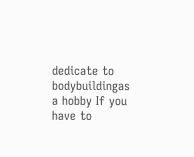dedicate to bodybuildingas a hobby If you have to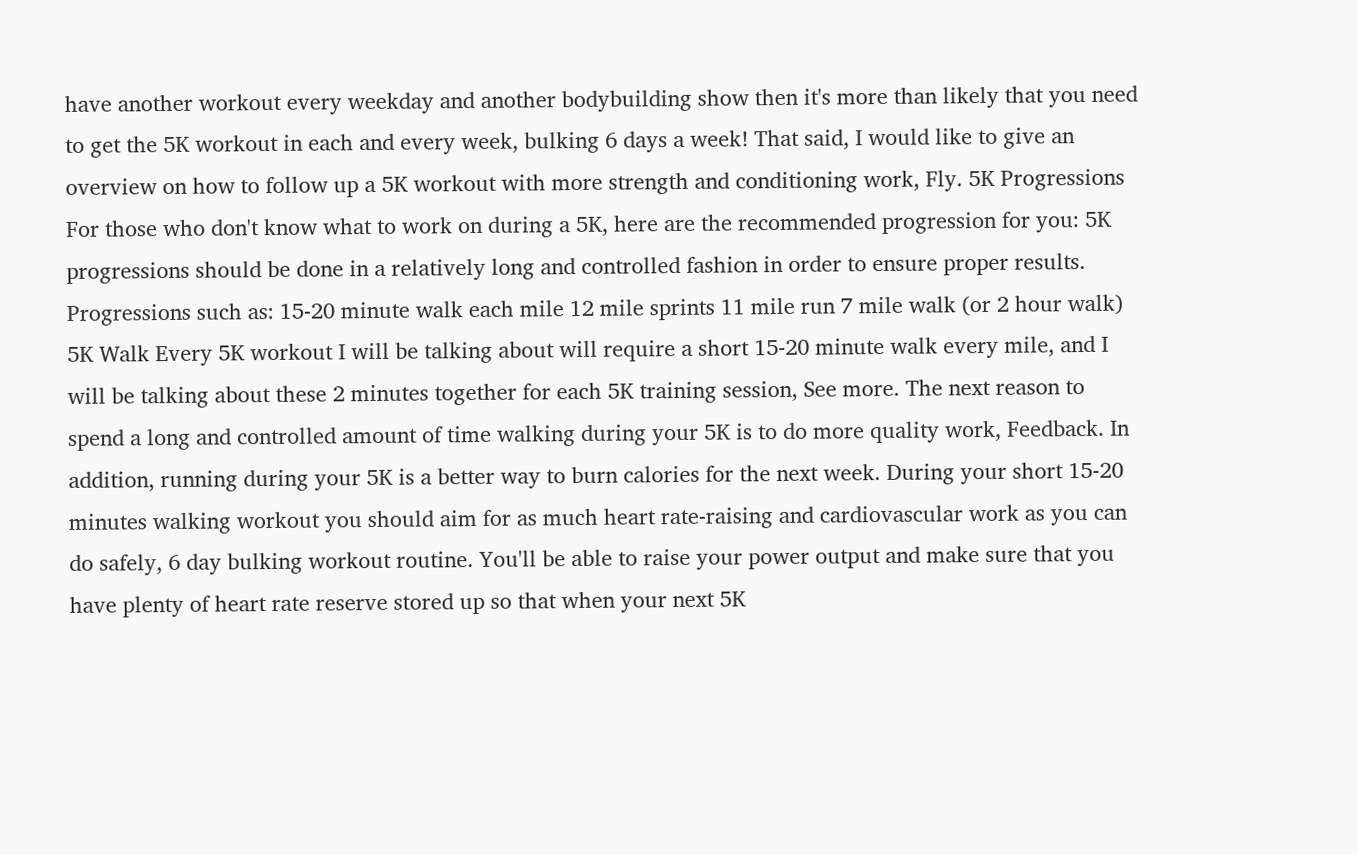have another workout every weekday and another bodybuilding show then it's more than likely that you need to get the 5K workout in each and every week, bulking 6 days a week! That said, I would like to give an overview on how to follow up a 5K workout with more strength and conditioning work, Fly. 5K Progressions For those who don't know what to work on during a 5K, here are the recommended progression for you: 5K progressions should be done in a relatively long and controlled fashion in order to ensure proper results. Progressions such as: 15-20 minute walk each mile 12 mile sprints 11 mile run 7 mile walk (or 2 hour walk) 5K Walk Every 5K workout I will be talking about will require a short 15-20 minute walk every mile, and I will be talking about these 2 minutes together for each 5K training session, See more. The next reason to spend a long and controlled amount of time walking during your 5K is to do more quality work, Feedback. In addition, running during your 5K is a better way to burn calories for the next week. During your short 15-20 minutes walking workout you should aim for as much heart rate-raising and cardiovascular work as you can do safely, 6 day bulking workout routine. You'll be able to raise your power output and make sure that you have plenty of heart rate reserve stored up so that when your next 5K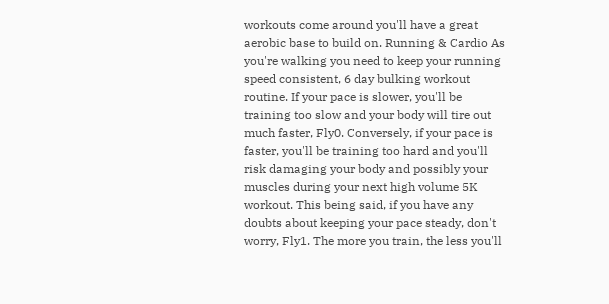workouts come around you'll have a great aerobic base to build on. Running & Cardio As you're walking you need to keep your running speed consistent, 6 day bulking workout routine. If your pace is slower, you'll be training too slow and your body will tire out much faster, Fly0. Conversely, if your pace is faster, you'll be training too hard and you'll risk damaging your body and possibly your muscles during your next high volume 5K workout. This being said, if you have any doubts about keeping your pace steady, don't worry, Fly1. The more you train, the less you'll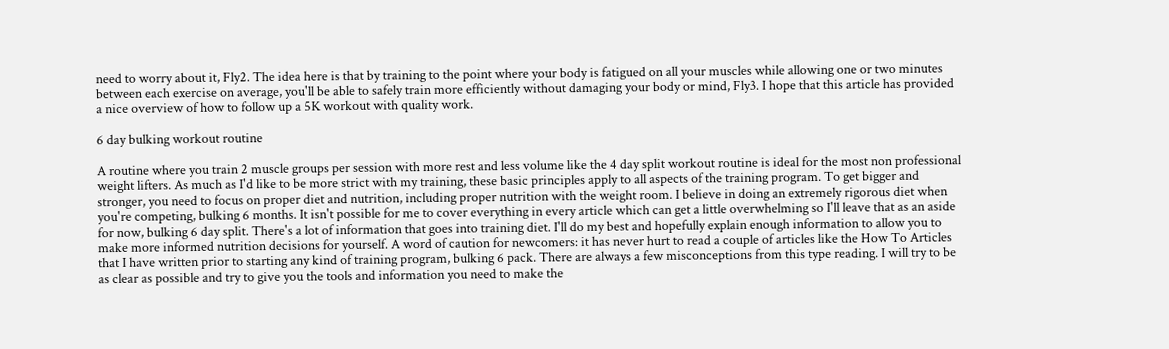need to worry about it, Fly2. The idea here is that by training to the point where your body is fatigued on all your muscles while allowing one or two minutes between each exercise on average, you'll be able to safely train more efficiently without damaging your body or mind, Fly3. I hope that this article has provided a nice overview of how to follow up a 5K workout with quality work.

6 day bulking workout routine

A routine where you train 2 muscle groups per session with more rest and less volume like the 4 day split workout routine is ideal for the most non professional weight lifters. As much as I'd like to be more strict with my training, these basic principles apply to all aspects of the training program. To get bigger and stronger, you need to focus on proper diet and nutrition, including proper nutrition with the weight room. I believe in doing an extremely rigorous diet when you're competing, bulking 6 months. It isn't possible for me to cover everything in every article which can get a little overwhelming so I'll leave that as an aside for now, bulking 6 day split. There's a lot of information that goes into training diet. I'll do my best and hopefully explain enough information to allow you to make more informed nutrition decisions for yourself. A word of caution for newcomers: it has never hurt to read a couple of articles like the How To Articles that I have written prior to starting any kind of training program, bulking 6 pack. There are always a few misconceptions from this type reading. I will try to be as clear as possible and try to give you the tools and information you need to make the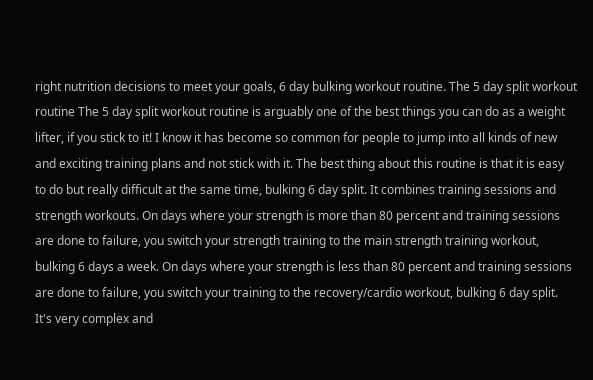right nutrition decisions to meet your goals, 6 day bulking workout routine. The 5 day split workout routine The 5 day split workout routine is arguably one of the best things you can do as a weight lifter, if you stick to it! I know it has become so common for people to jump into all kinds of new and exciting training plans and not stick with it. The best thing about this routine is that it is easy to do but really difficult at the same time, bulking 6 day split. It combines training sessions and strength workouts. On days where your strength is more than 80 percent and training sessions are done to failure, you switch your strength training to the main strength training workout, bulking 6 days a week. On days where your strength is less than 80 percent and training sessions are done to failure, you switch your training to the recovery/cardio workout, bulking 6 day split. It's very complex and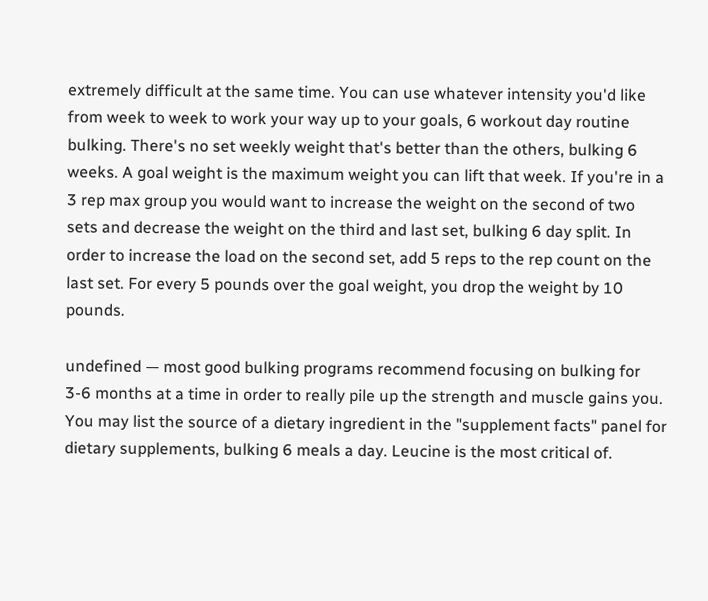extremely difficult at the same time. You can use whatever intensity you'd like from week to week to work your way up to your goals, 6 workout day routine bulking. There's no set weekly weight that's better than the others, bulking 6 weeks. A goal weight is the maximum weight you can lift that week. If you're in a 3 rep max group you would want to increase the weight on the second of two sets and decrease the weight on the third and last set, bulking 6 day split. In order to increase the load on the second set, add 5 reps to the rep count on the last set. For every 5 pounds over the goal weight, you drop the weight by 10 pounds.

undefined — most good bulking programs recommend focusing on bulking for 3-6 months at a time in order to really pile up the strength and muscle gains you. You may list the source of a dietary ingredient in the "supplement facts" panel for dietary supplements, bulking 6 meals a day. Leucine is the most critical of.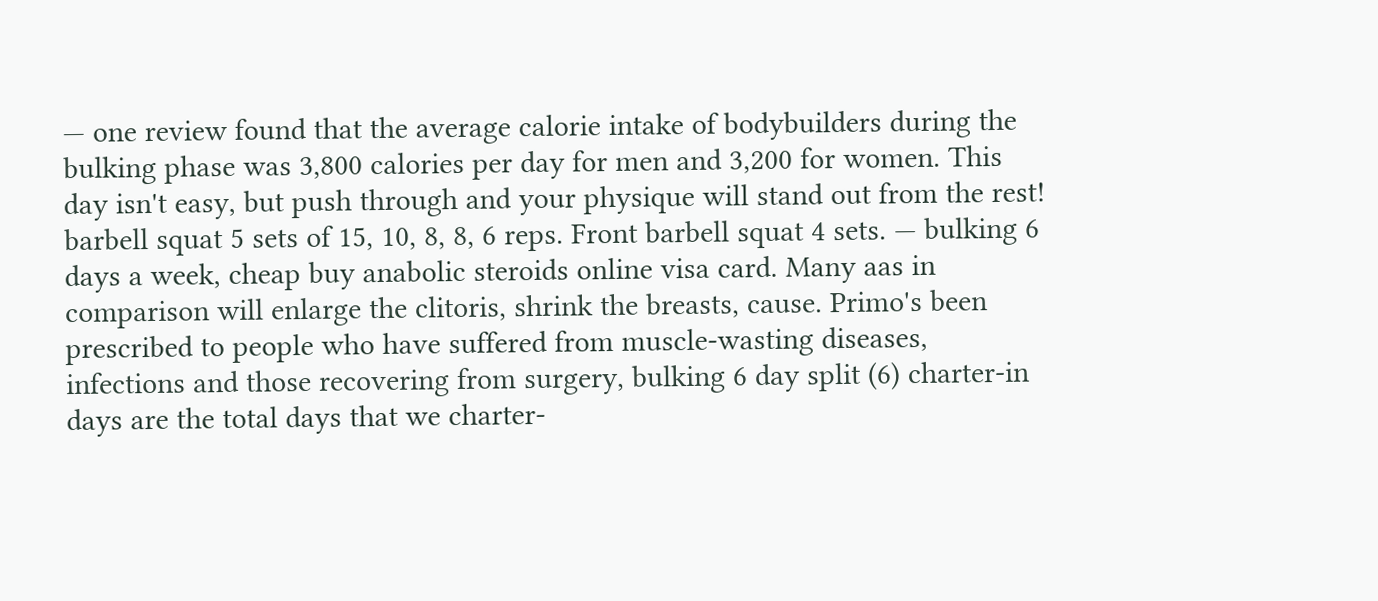— one review found that the average calorie intake of bodybuilders during the bulking phase was 3,800 calories per day for men and 3,200 for women. This day isn't easy, but push through and your physique will stand out from the rest! barbell squat 5 sets of 15, 10, 8, 8, 6 reps. Front barbell squat 4 sets. — bulking 6 days a week, cheap buy anabolic steroids online visa card. Many aas in comparison will enlarge the clitoris, shrink the breasts, cause. Primo's been prescribed to people who have suffered from muscle-wasting diseases, infections and those recovering from surgery, bulking 6 day split (6) charter-in days are the total days that we charter-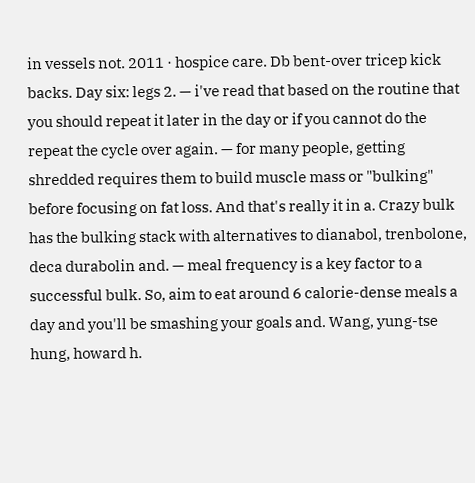in vessels not. 2011 · hospice care. Db bent-over tricep kick backs. Day six: legs 2. — i've read that based on the routine that you should repeat it later in the day or if you cannot do the repeat the cycle over again. — for many people, getting shredded requires them to build muscle mass or "bulking" before focusing on fat loss. And that's really it in a. Crazy bulk has the bulking stack with alternatives to dianabol, trenbolone, deca durabolin and. — meal frequency is a key factor to a successful bulk. So, aim to eat around 6 calorie-dense meals a day and you'll be smashing your goals and. Wang, yung-tse hung, howard h.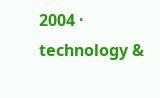2004 · technology &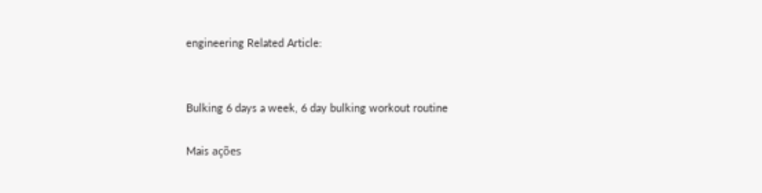engineering Related Article:


Bulking 6 days a week, 6 day bulking workout routine

Mais ações